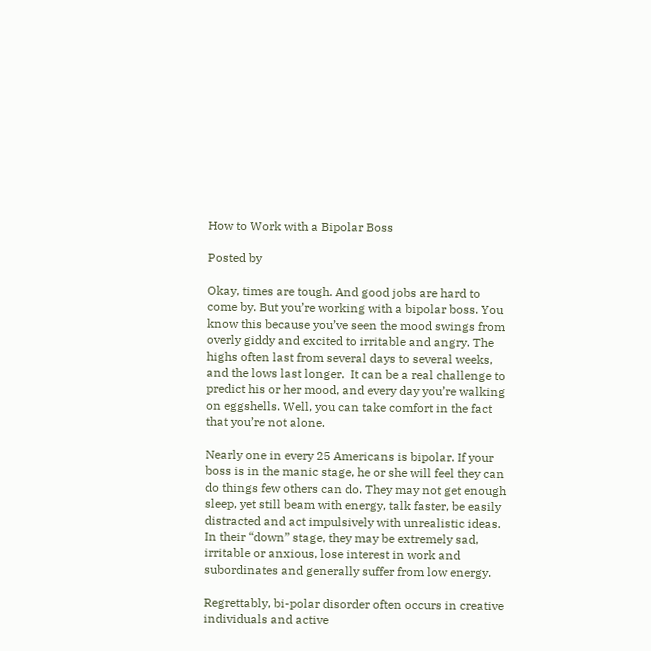How to Work with a Bipolar Boss

Posted by

Okay, times are tough. And good jobs are hard to come by. But you’re working with a bipolar boss. You know this because you’ve seen the mood swings from overly giddy and excited to irritable and angry. The highs often last from several days to several weeks, and the lows last longer.  It can be a real challenge to predict his or her mood, and every day you’re walking on eggshells. Well, you can take comfort in the fact that you’re not alone.

Nearly one in every 25 Americans is bipolar. If your boss is in the manic stage, he or she will feel they can do things few others can do. They may not get enough sleep, yet still beam with energy, talk faster, be easily distracted and act impulsively with unrealistic ideas. In their “down” stage, they may be extremely sad, irritable or anxious, lose interest in work and subordinates and generally suffer from low energy.

Regrettably, bi-polar disorder often occurs in creative individuals and active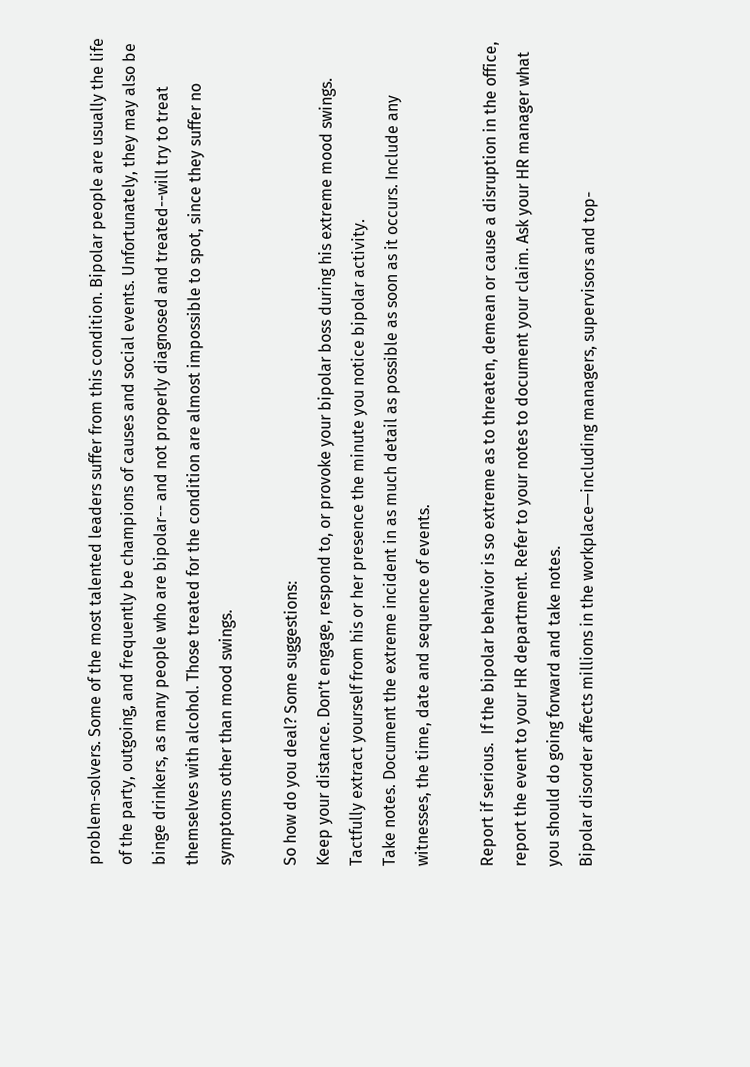problem-solvers. Some of the most talented leaders suffer from this condition. Bipolar people are usually the life of the party, outgoing, and frequently be champions of causes and social events. Unfortunately, they may also be binge drinkers, as many people who are bipolar-- and not properly diagnosed and treated--will try to treat themselves with alcohol. Those treated for the condition are almost impossible to spot, since they suffer no symptoms other than mood swings.

So how do you deal? Some suggestions:
Keep your distance. Don’t engage, respond to, or provoke your bipolar boss during his extreme mood swings. Tactfully extract yourself from his or her presence the minute you notice bipolar activity.
Take notes. Document the extreme incident in as much detail as possible as soon as it occurs. Include any witnesses, the time, date and sequence of events.

Report if serious.  If the bipolar behavior is so extreme as to threaten, demean or cause a disruption in the office, report the event to your HR department. Refer to your notes to document your claim. Ask your HR manager what you should do going forward and take notes.
Bipolar disorder affects millions in the workplace—including managers, supervisors and top-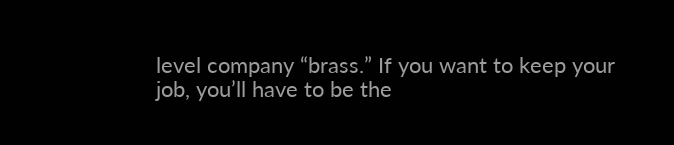level company “brass.” If you want to keep your job, you’ll have to be the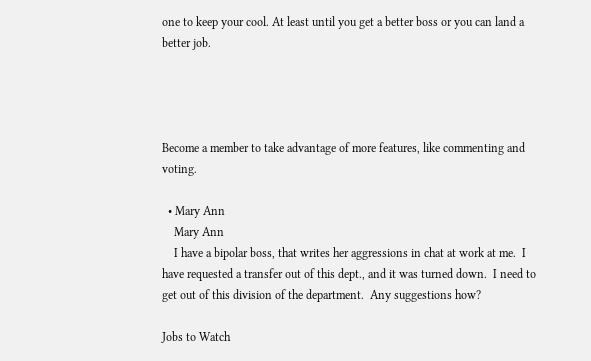one to keep your cool. At least until you get a better boss or you can land a better job.




Become a member to take advantage of more features, like commenting and voting.

  • Mary Ann
    Mary Ann
    I have a bipolar boss, that writes her aggressions in chat at work at me.  I have requested a transfer out of this dept., and it was turned down.  I need to get out of this division of the department.  Any suggestions how?

Jobs to Watch